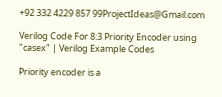+92 332 4229 857 99ProjectIdeas@Gmail.com

Verilog Code For 8:3 Priority Encoder using "casex" | Verilog Example Codes

Priority encoder is a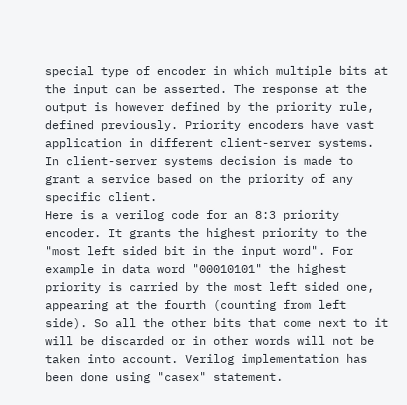special type of encoder in which multiple bits at the input can be asserted. The response at the output is however defined by the priority rule, defined previously. Priority encoders have vast application in different client-server systems. In client-server systems decision is made to grant a service based on the priority of any specific client.
Here is a verilog code for an 8:3 priority encoder. It grants the highest priority to the "most left sided bit in the input word". For example in data word "00010101" the highest priority is carried by the most left sided one, appearing at the fourth (counting from left side). So all the other bits that come next to it will be discarded or in other words will not be taken into account. Verilog implementation has been done using "casex" statement.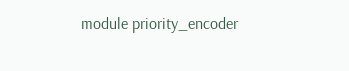module priority_encoder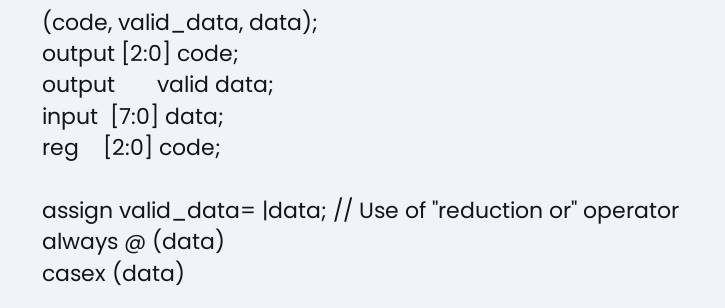(code, valid_data, data);
output [2:0] code;
output       valid data;
input  [7:0] data;
reg    [2:0] code;

assign valid_data= |data; // Use of "reduction or" operator
always @ (data)
casex (data)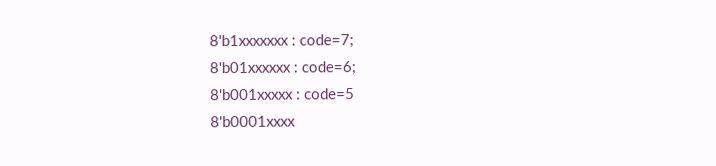8'b1xxxxxxx : code=7;
8'b01xxxxxx : code=6;
8'b001xxxxx : code=5
8'b0001xxxx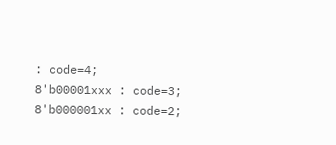: code=4;
8'b00001xxx : code=3;
8'b000001xx : code=2;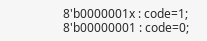8'b0000001x : code=1;
8'b00000001 : code=0;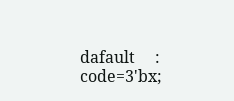dafault     : code=3'bx;